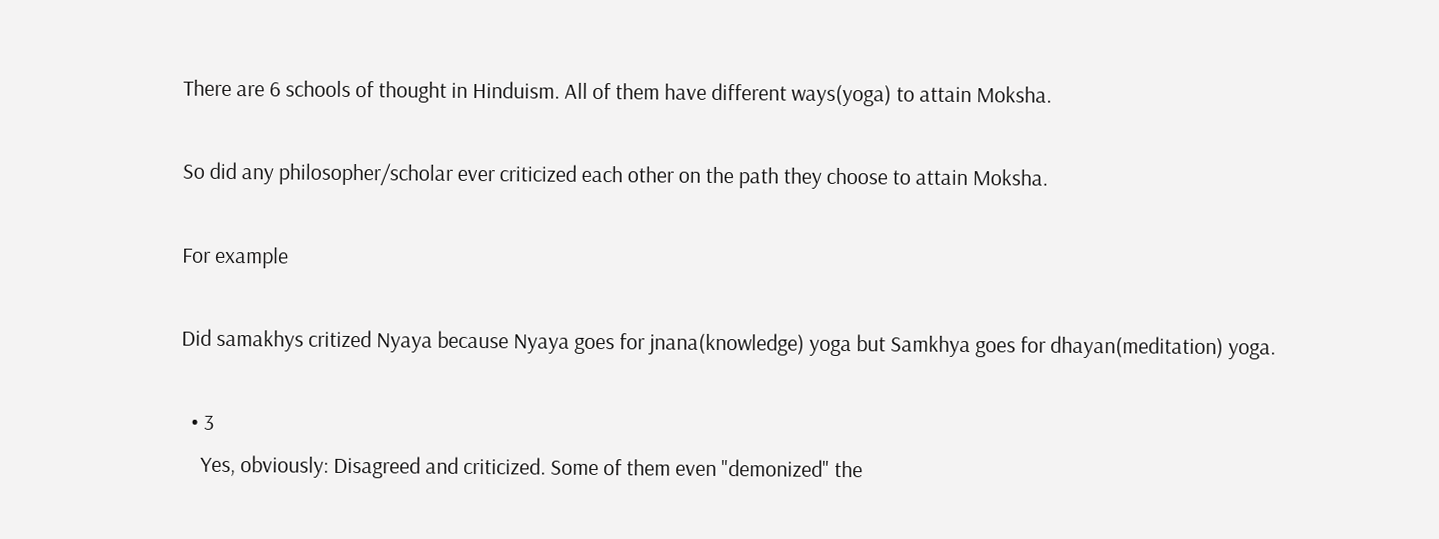There are 6 schools of thought in Hinduism. All of them have different ways(yoga) to attain Moksha.

So did any philosopher/scholar ever criticized each other on the path they choose to attain Moksha.

For example

Did samakhys critized Nyaya because Nyaya goes for jnana(knowledge) yoga but Samkhya goes for dhayan(meditation) yoga.

  • 3
    Yes, obviously: Disagreed and criticized. Some of them even "demonized" the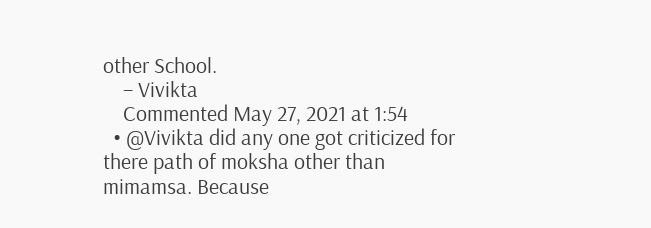other School.
    – Vivikta
    Commented May 27, 2021 at 1:54
  • @Vivikta did any one got criticized for there path of moksha other than mimamsa. Because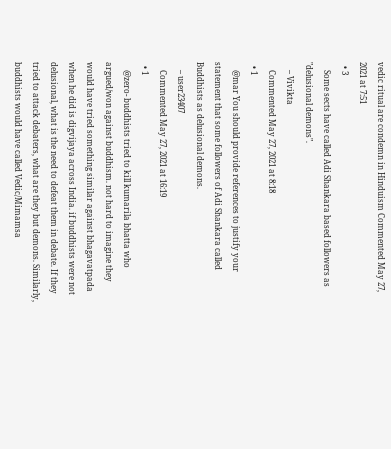vedic ritual are condemn in Hinduism Commented May 27, 2021 at 7:51
  • 3
    Some sects have called Adi Shankara based followers as "delusional demons".
    – Vivikta
    Commented May 27, 2021 at 8:18
  • 1
    @mar You should provide references to justify your statement that some followers of Adi Shankara called Buddhists as delusional demons.
    – user23407
    Commented May 27, 2021 at 16:19
  • 1
    @zero- buddhists tried to kill kumarila bhatta who argued/won against buddhism. not hard to imagine they would have tried something similar against bhagavatpada when he did is digvijaya across India. if buddhists were not delusional, what is the need to defeat them in debate. If they tried to attack debaters, what are they but demons. Similarly, buddhists would have called Vedic/Mimamsa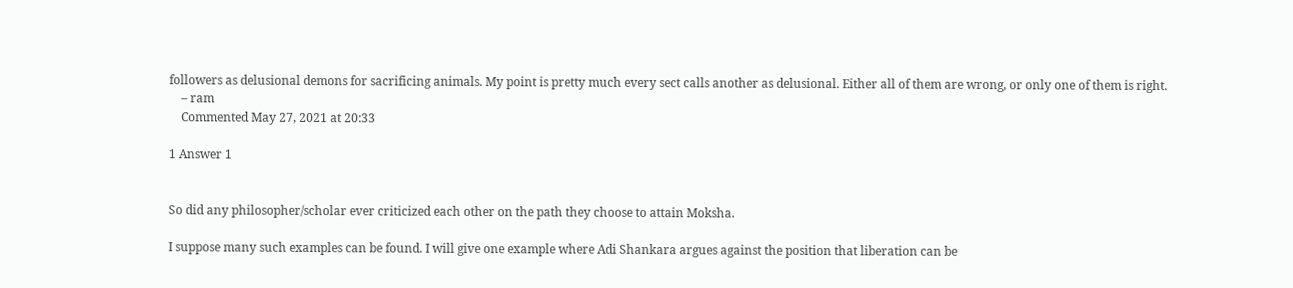followers as delusional demons for sacrificing animals. My point is pretty much every sect calls another as delusional. Either all of them are wrong, or only one of them is right.
    – ram
    Commented May 27, 2021 at 20:33

1 Answer 1


So did any philosopher/scholar ever criticized each other on the path they choose to attain Moksha.

I suppose many such examples can be found. I will give one example where Adi Shankara argues against the position that liberation can be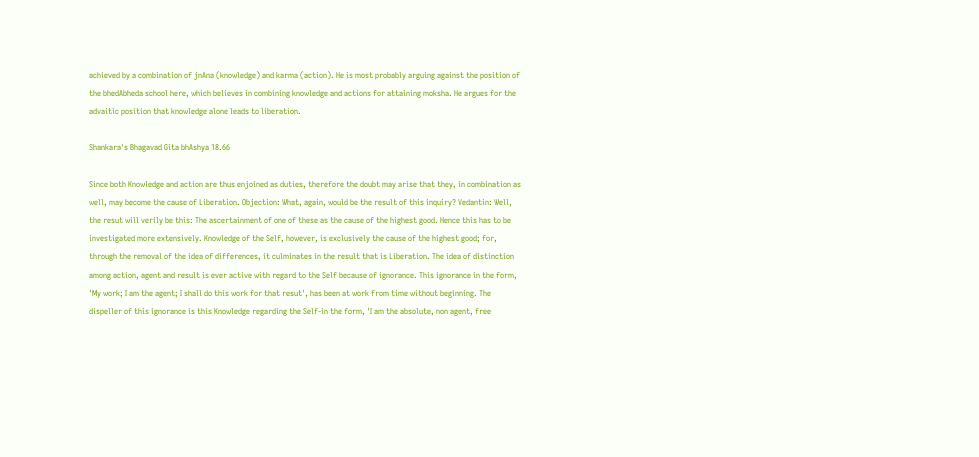achieved by a combination of jnAna (knowledge) and karma (action). He is most probably arguing against the position of the bhedAbheda school here, which believes in combining knowledge and actions for attaining moksha. He argues for the advaitic position that knowledge alone leads to liberation.

Shankara's Bhagavad Gita bhAshya 18.66

Since both Knowledge and action are thus enjoined as duties, therefore the doubt may arise that they, in combination as well, may become the cause of Liberation. Objection: What, again, would be the result of this inquiry? Vedantin: Well, the resut will verily be this: The ascertainment of one of these as the cause of the highest good. Hence this has to be investigated more extensively. Knowledge of the Self, however, is exclusively the cause of the highest good; for, through the removal of the idea of differences, it culminates in the result that is Liberation. The idea of distinction among action, agent and result is ever active with regard to the Self because of ignorance. This ignorance in the form, 'My work; I am the agent; I shall do this work for that resut', has been at work from time without beginning. The dispeller of this ignorance is this Knowledge regarding the Self-in the form, 'I am the absolute, non agent, free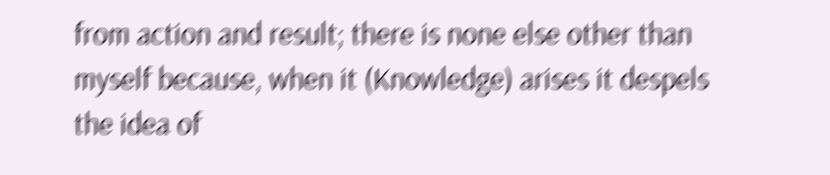from action and result; there is none else other than myself because, when it (Knowledge) arises it despels the idea of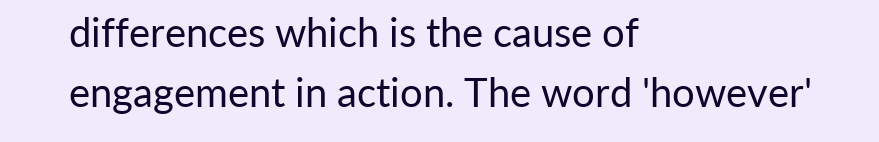differences which is the cause of engagement in action. The word 'however'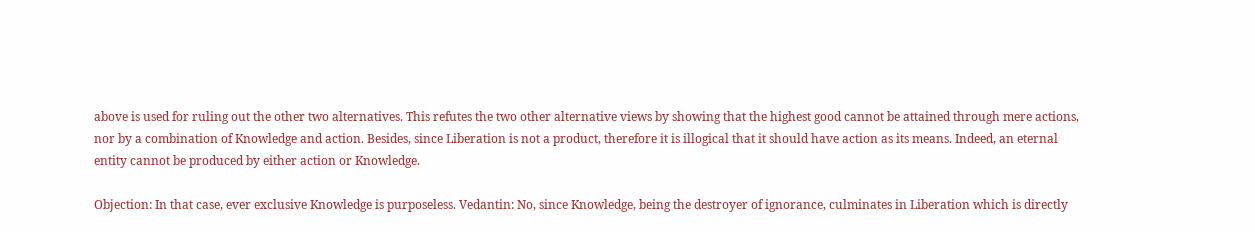above is used for ruling out the other two alternatives. This refutes the two other alternative views by showing that the highest good cannot be attained through mere actions, nor by a combination of Knowledge and action. Besides, since Liberation is not a product, therefore it is illogical that it should have action as its means. Indeed, an eternal entity cannot be produced by either action or Knowledge.

Objection: In that case, ever exclusive Knowledge is purposeless. Vedantin: No, since Knowledge, being the destroyer of ignorance, culminates in Liberation which is directly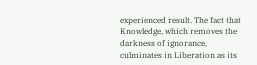experienced result. The fact that Knowledge, which removes the darkness of ignorance, culminates in Liberation as its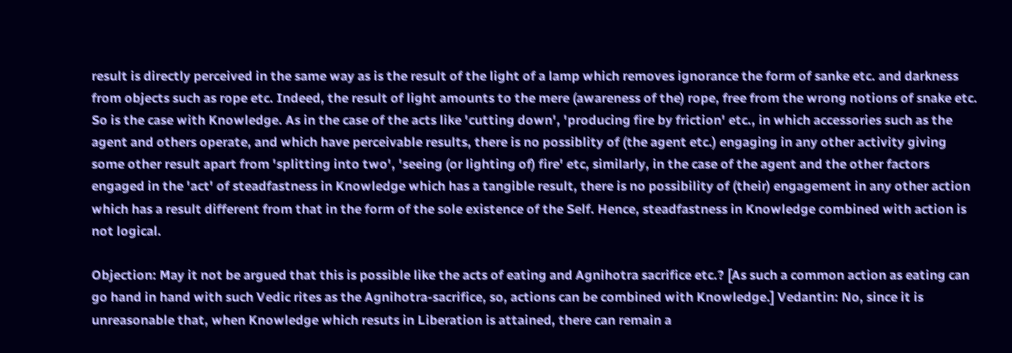result is directly perceived in the same way as is the result of the light of a lamp which removes ignorance the form of sanke etc. and darkness from objects such as rope etc. Indeed, the result of light amounts to the mere (awareness of the) rope, free from the wrong notions of snake etc. So is the case with Knowledge. As in the case of the acts like 'cutting down', 'producing fire by friction' etc., in which accessories such as the agent and others operate, and which have perceivable results, there is no possiblity of (the agent etc.) engaging in any other activity giving some other result apart from 'splitting into two', 'seeing (or lighting of) fire' etc, similarly, in the case of the agent and the other factors engaged in the 'act' of steadfastness in Knowledge which has a tangible result, there is no possibility of (their) engagement in any other action which has a result different from that in the form of the sole existence of the Self. Hence, steadfastness in Knowledge combined with action is not logical.

Objection: May it not be argued that this is possible like the acts of eating and Agnihotra sacrifice etc.? [As such a common action as eating can go hand in hand with such Vedic rites as the Agnihotra-sacrifice, so, actions can be combined with Knowledge.] Vedantin: No, since it is unreasonable that, when Knowledge which resuts in Liberation is attained, there can remain a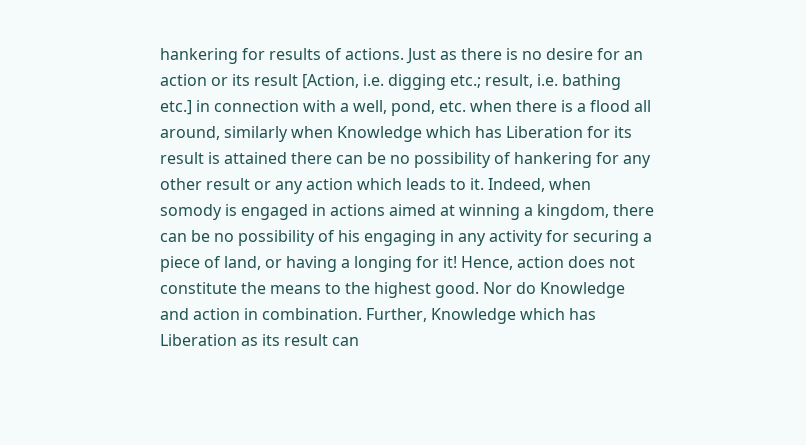hankering for results of actions. Just as there is no desire for an action or its result [Action, i.e. digging etc.; result, i.e. bathing etc.] in connection with a well, pond, etc. when there is a flood all around, similarly when Knowledge which has Liberation for its result is attained there can be no possibility of hankering for any other result or any action which leads to it. Indeed, when somody is engaged in actions aimed at winning a kingdom, there can be no possibility of his engaging in any activity for securing a piece of land, or having a longing for it! Hence, action does not constitute the means to the highest good. Nor do Knowledge and action in combination. Further, Knowledge which has Liberation as its result can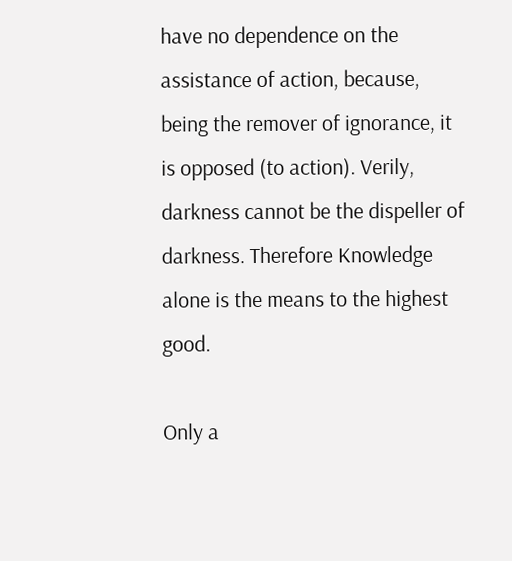have no dependence on the assistance of action, because, being the remover of ignorance, it is opposed (to action). Verily, darkness cannot be the dispeller of darkness. Therefore Knowledge alone is the means to the highest good.

Only a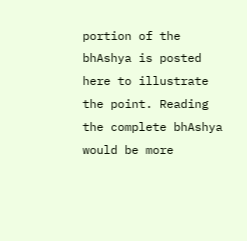portion of the bhAshya is posted here to illustrate the point. Reading the complete bhAshya would be more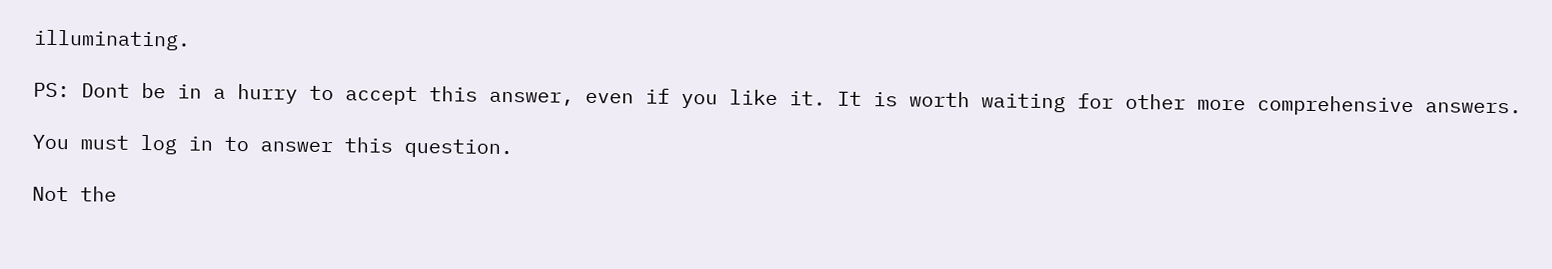illuminating.

PS: Dont be in a hurry to accept this answer, even if you like it. It is worth waiting for other more comprehensive answers.

You must log in to answer this question.

Not the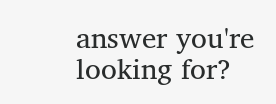answer you're looking for?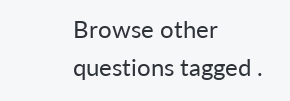Browse other questions tagged .